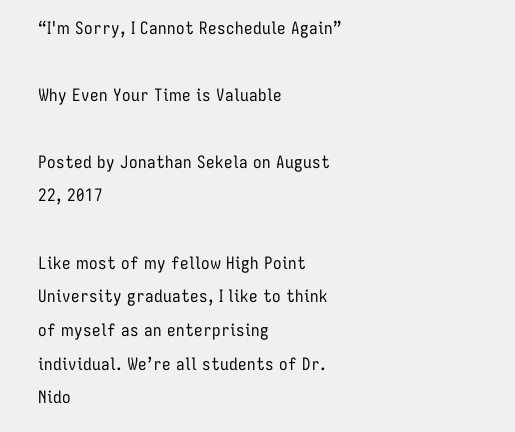“I'm Sorry, I Cannot Reschedule Again”

Why Even Your Time is Valuable

Posted by Jonathan Sekela on August 22, 2017

Like most of my fellow High Point University graduates, I like to think of myself as an enterprising individual. We’re all students of Dr. Nido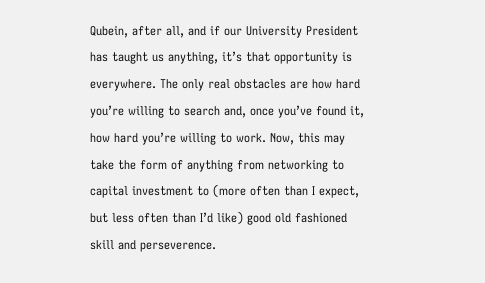Qubein, after all, and if our University President has taught us anything, it’s that opportunity is everywhere. The only real obstacles are how hard you’re willing to search and, once you’ve found it, how hard you’re willing to work. Now, this may take the form of anything from networking to capital investment to (more often than I expect, but less often than I’d like) good old fashioned skill and perseverence.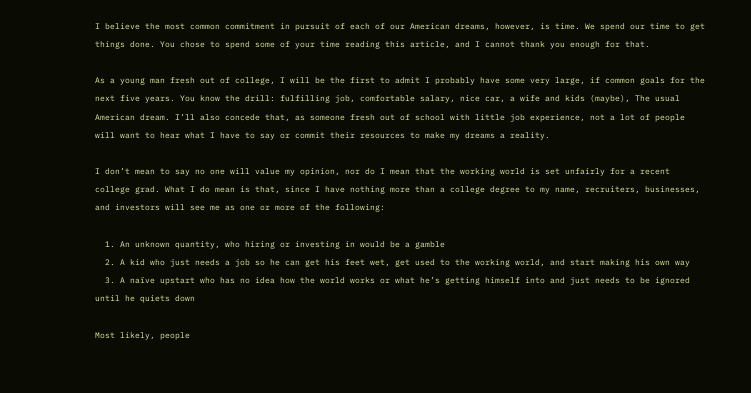I believe the most common commitment in pursuit of each of our American dreams, however, is time. We spend our time to get things done. You chose to spend some of your time reading this article, and I cannot thank you enough for that.

As a young man fresh out of college, I will be the first to admit I probably have some very large, if common goals for the next five years. You know the drill: fulfilling job, comfortable salary, nice car, a wife and kids (maybe), The usual American dream. I’ll also concede that, as someone fresh out of school with little job experience, not a lot of people will want to hear what I have to say or commit their resources to make my dreams a reality.

I don’t mean to say no one will value my opinion, nor do I mean that the working world is set unfairly for a recent college grad. What I do mean is that, since I have nothing more than a college degree to my name, recruiters, businesses, and investors will see me as one or more of the following:

  1. An unknown quantity, who hiring or investing in would be a gamble
  2. A kid who just needs a job so he can get his feet wet, get used to the working world, and start making his own way
  3. A naïve upstart who has no idea how the world works or what he’s getting himself into and just needs to be ignored until he quiets down

Most likely, people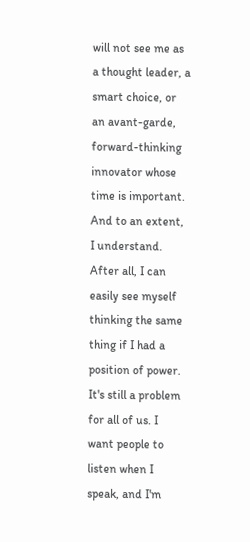will not see me as a thought leader, a smart choice, or an avant-garde, forward-thinking innovator whose time is important. And to an extent, I understand. After all, I can easily see myself thinking the same thing if I had a position of power. It's still a problem for all of us. I want people to listen when I speak, and I'm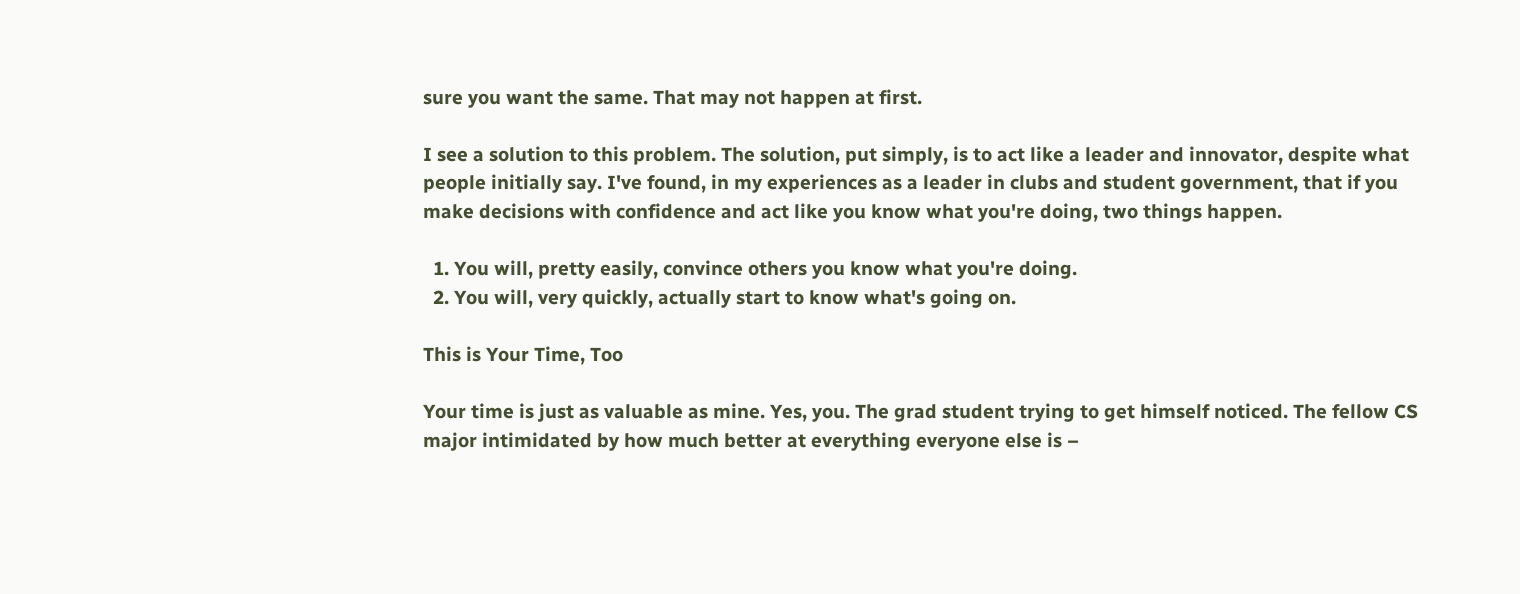sure you want the same. That may not happen at first.

I see a solution to this problem. The solution, put simply, is to act like a leader and innovator, despite what people initially say. I've found, in my experiences as a leader in clubs and student government, that if you make decisions with confidence and act like you know what you're doing, two things happen.

  1. You will, pretty easily, convince others you know what you're doing.
  2. You will, very quickly, actually start to know what's going on.

This is Your Time, Too

Your time is just as valuable as mine. Yes, you. The grad student trying to get himself noticed. The fellow CS major intimidated by how much better at everything everyone else is –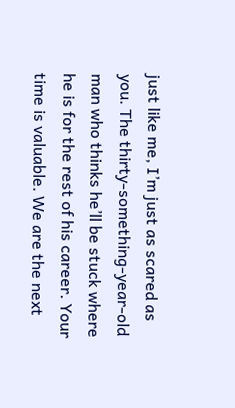just like me, I’m just as scared as you. The thirty-something-year-old man who thinks he’ll be stuck where he is for the rest of his career. Your time is valuable. We are the next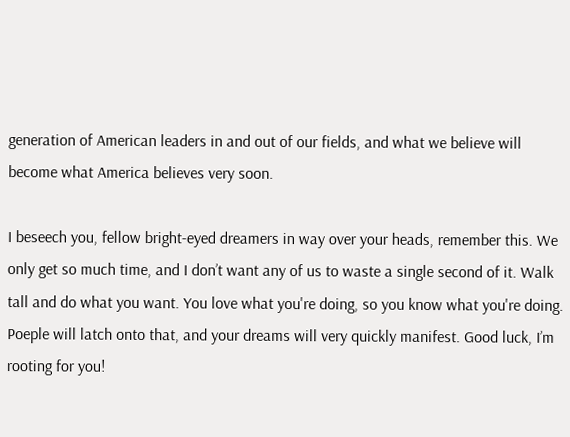generation of American leaders in and out of our fields, and what we believe will become what America believes very soon.

I beseech you, fellow bright-eyed dreamers in way over your heads, remember this. We only get so much time, and I don’t want any of us to waste a single second of it. Walk tall and do what you want. You love what you're doing, so you know what you're doing. Poeple will latch onto that, and your dreams will very quickly manifest. Good luck, I’m rooting for you!